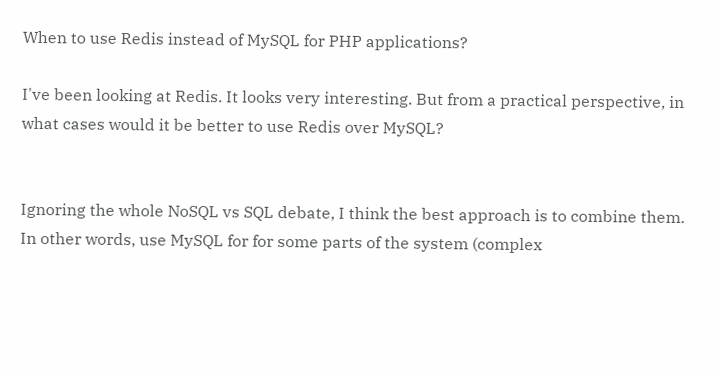When to use Redis instead of MySQL for PHP applications?

I've been looking at Redis. It looks very interesting. But from a practical perspective, in what cases would it be better to use Redis over MySQL?


Ignoring the whole NoSQL vs SQL debate, I think the best approach is to combine them. In other words, use MySQL for for some parts of the system (complex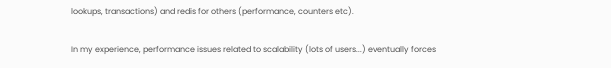lookups, transactions) and redis for others (performance, counters etc).

In my experience, performance issues related to scalability (lots of users...) eventually forces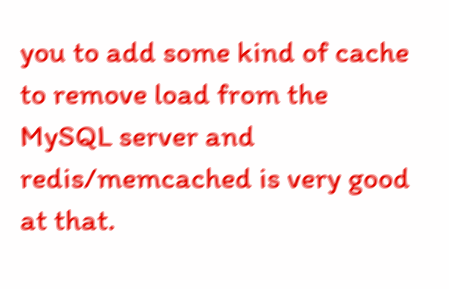you to add some kind of cache to remove load from the MySQL server and redis/memcached is very good at that.